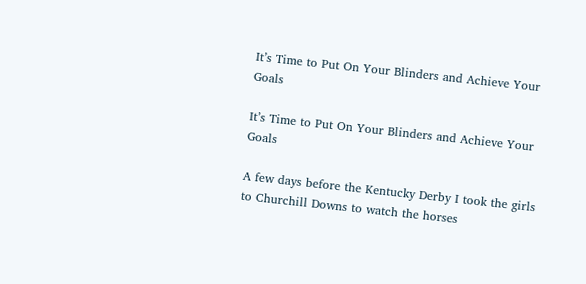It’s Time to Put On Your Blinders and Achieve Your Goals

It’s Time to Put On Your Blinders and Achieve Your Goals

A few days before the Kentucky Derby I took the girls to Churchill Downs to watch the horses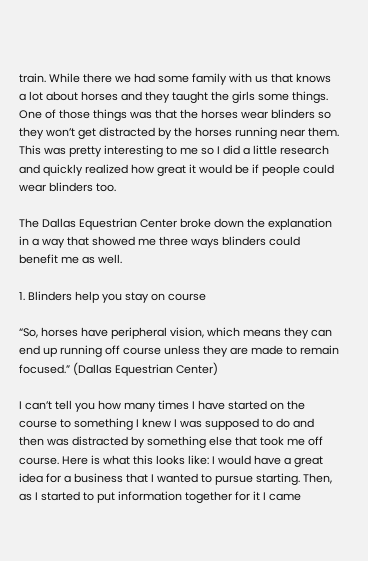train. While there we had some family with us that knows a lot about horses and they taught the girls some things. One of those things was that the horses wear blinders so they won’t get distracted by the horses running near them. This was pretty interesting to me so I did a little research and quickly realized how great it would be if people could wear blinders too.

The Dallas Equestrian Center broke down the explanation in a way that showed me three ways blinders could benefit me as well.

1. Blinders help you stay on course

“So, horses have peripheral vision, which means they can end up running off course unless they are made to remain focused.” (Dallas Equestrian Center)

I can’t tell you how many times I have started on the course to something I knew I was supposed to do and then was distracted by something else that took me off course. Here is what this looks like: I would have a great idea for a business that I wanted to pursue starting. Then, as I started to put information together for it I came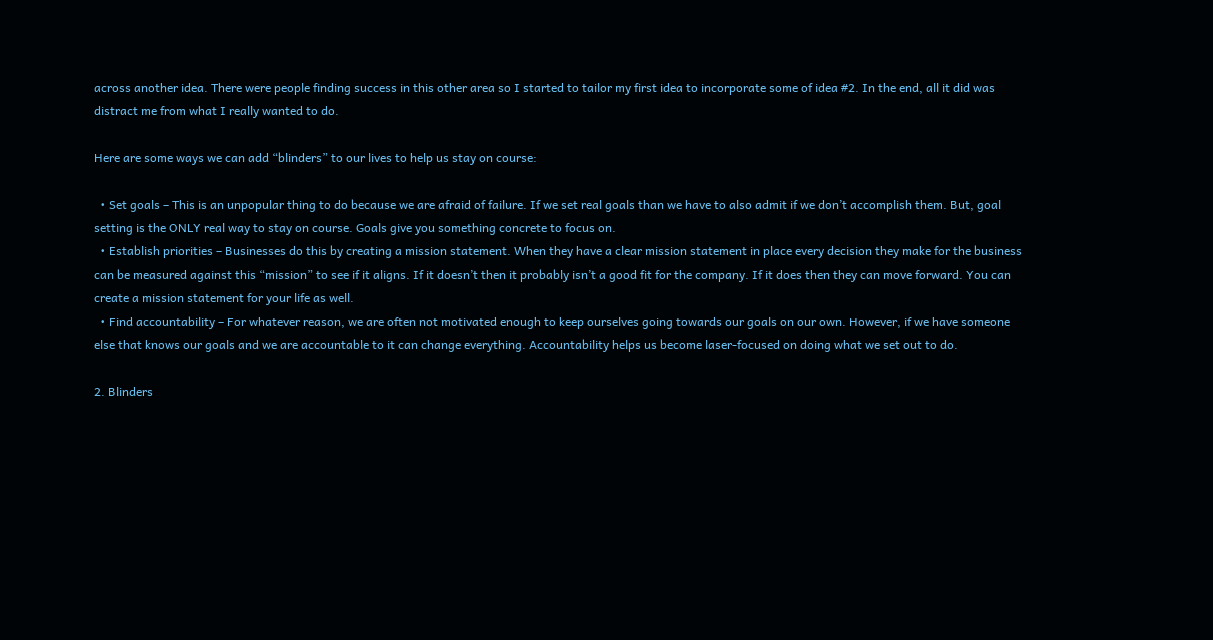across another idea. There were people finding success in this other area so I started to tailor my first idea to incorporate some of idea #2. In the end, all it did was distract me from what I really wanted to do.

Here are some ways we can add “blinders” to our lives to help us stay on course:

  • Set goals – This is an unpopular thing to do because we are afraid of failure. If we set real goals than we have to also admit if we don’t accomplish them. But, goal setting is the ONLY real way to stay on course. Goals give you something concrete to focus on.
  • Establish priorities – Businesses do this by creating a mission statement. When they have a clear mission statement in place every decision they make for the business can be measured against this “mission” to see if it aligns. If it doesn’t then it probably isn’t a good fit for the company. If it does then they can move forward. You can create a mission statement for your life as well.
  • Find accountability – For whatever reason, we are often not motivated enough to keep ourselves going towards our goals on our own. However, if we have someone else that knows our goals and we are accountable to it can change everything. Accountability helps us become laser-focused on doing what we set out to do.

2. Blinders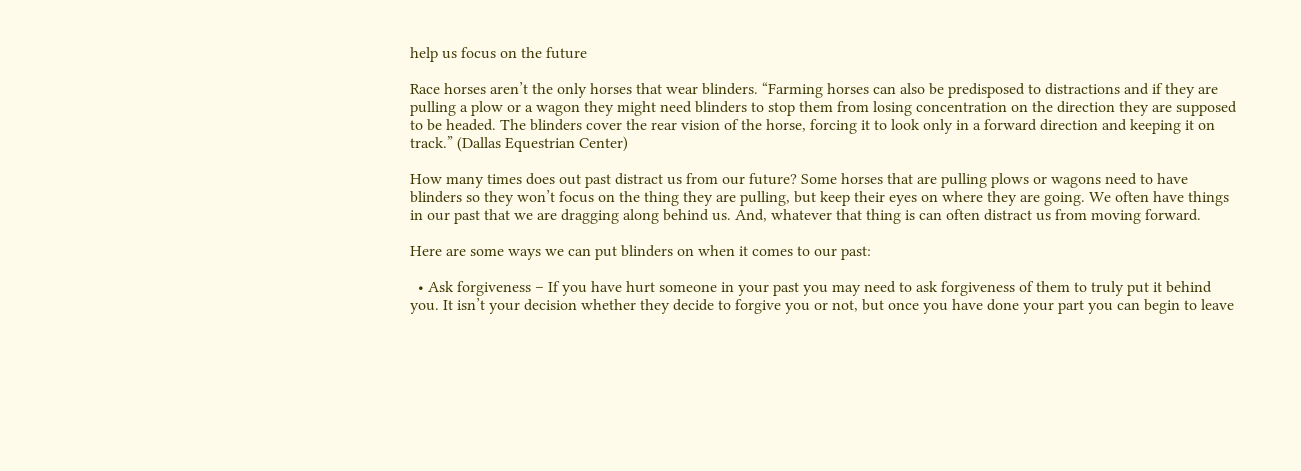help us focus on the future

Race horses aren’t the only horses that wear blinders. “Farming horses can also be predisposed to distractions and if they are pulling a plow or a wagon they might need blinders to stop them from losing concentration on the direction they are supposed to be headed. The blinders cover the rear vision of the horse, forcing it to look only in a forward direction and keeping it on track.” (Dallas Equestrian Center)

How many times does out past distract us from our future? Some horses that are pulling plows or wagons need to have blinders so they won’t focus on the thing they are pulling, but keep their eyes on where they are going. We often have things in our past that we are dragging along behind us. And, whatever that thing is can often distract us from moving forward.

Here are some ways we can put blinders on when it comes to our past:

  • Ask forgiveness – If you have hurt someone in your past you may need to ask forgiveness of them to truly put it behind you. It isn’t your decision whether they decide to forgive you or not, but once you have done your part you can begin to leave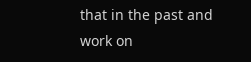that in the past and work on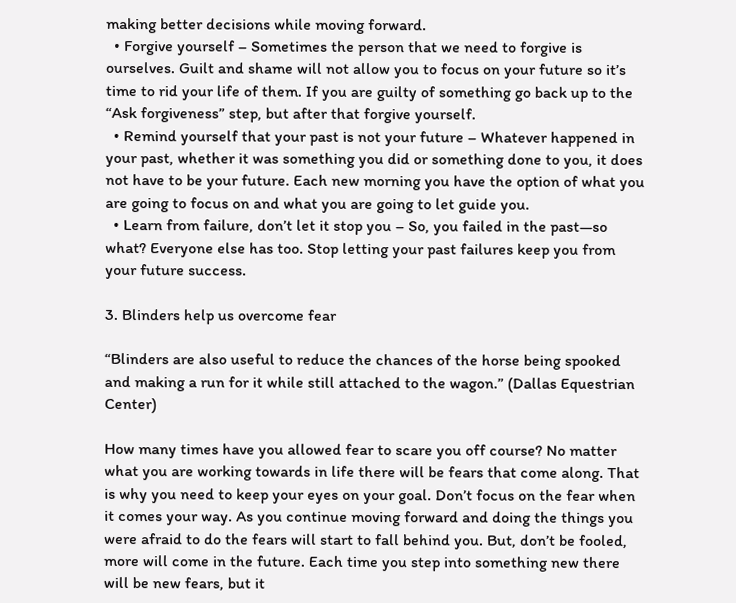making better decisions while moving forward.
  • Forgive yourself – Sometimes the person that we need to forgive is ourselves. Guilt and shame will not allow you to focus on your future so it’s time to rid your life of them. If you are guilty of something go back up to the “Ask forgiveness” step, but after that forgive yourself.
  • Remind yourself that your past is not your future – Whatever happened in your past, whether it was something you did or something done to you, it does not have to be your future. Each new morning you have the option of what you are going to focus on and what you are going to let guide you.
  • Learn from failure, don’t let it stop you – So, you failed in the past—so what? Everyone else has too. Stop letting your past failures keep you from your future success.

3. Blinders help us overcome fear

“Blinders are also useful to reduce the chances of the horse being spooked and making a run for it while still attached to the wagon.” (Dallas Equestrian Center)

How many times have you allowed fear to scare you off course? No matter what you are working towards in life there will be fears that come along. That is why you need to keep your eyes on your goal. Don’t focus on the fear when it comes your way. As you continue moving forward and doing the things you were afraid to do the fears will start to fall behind you. But, don’t be fooled, more will come in the future. Each time you step into something new there will be new fears, but it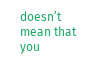doesn’t mean that you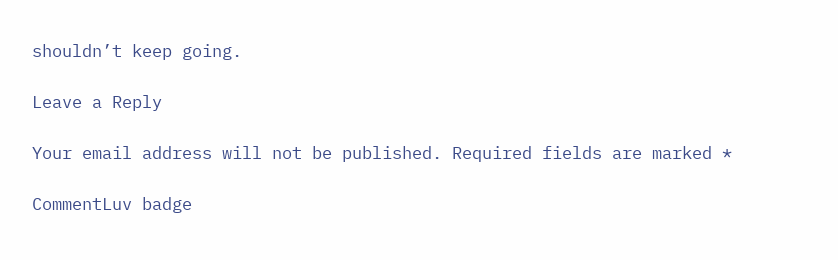shouldn’t keep going.

Leave a Reply

Your email address will not be published. Required fields are marked *

CommentLuv badge